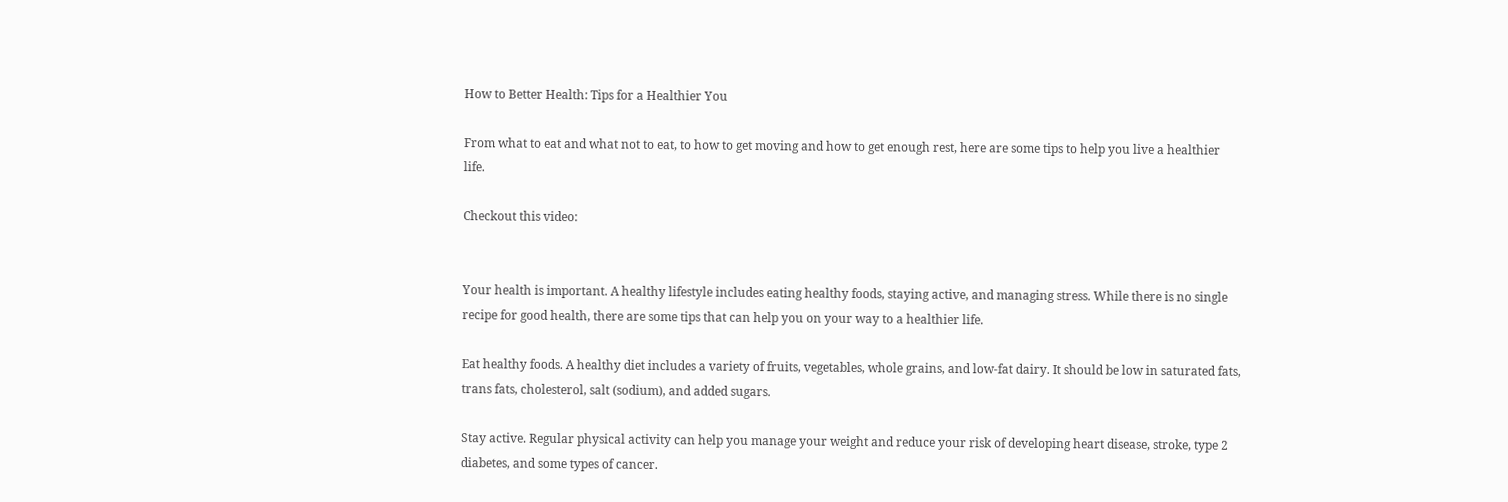How to Better Health: Tips for a Healthier You

From what to eat and what not to eat, to how to get moving and how to get enough rest, here are some tips to help you live a healthier life.

Checkout this video:


Your health is important. A healthy lifestyle includes eating healthy foods, staying active, and managing stress. While there is no single recipe for good health, there are some tips that can help you on your way to a healthier life.

Eat healthy foods. A healthy diet includes a variety of fruits, vegetables, whole grains, and low-fat dairy. It should be low in saturated fats, trans fats, cholesterol, salt (sodium), and added sugars.

Stay active. Regular physical activity can help you manage your weight and reduce your risk of developing heart disease, stroke, type 2 diabetes, and some types of cancer.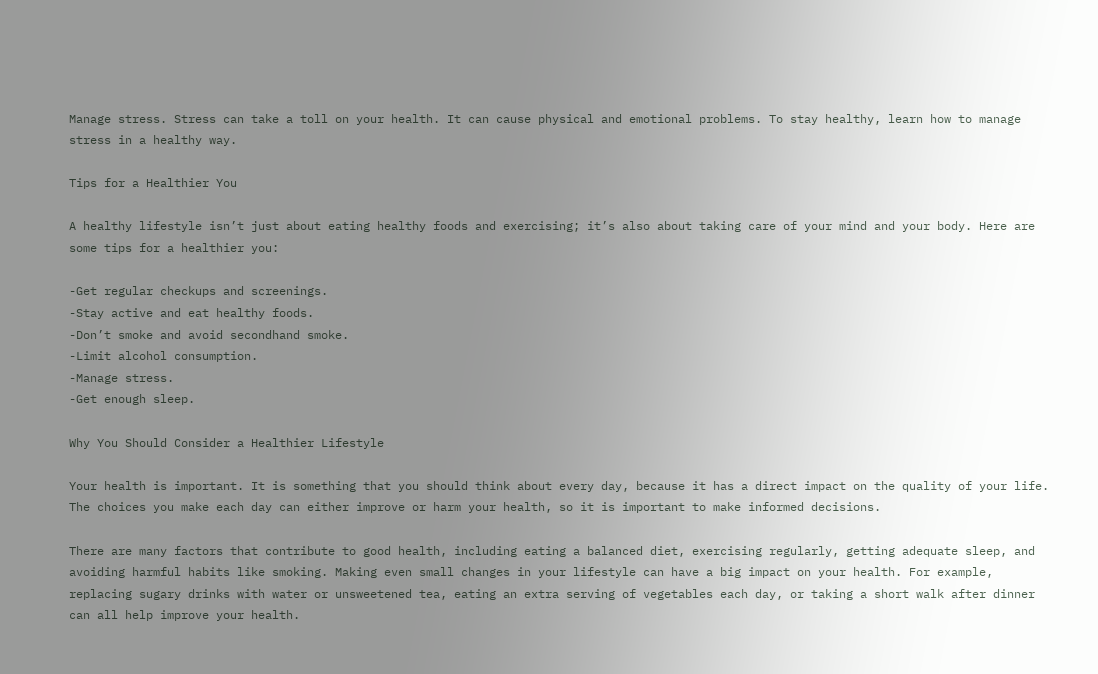Manage stress. Stress can take a toll on your health. It can cause physical and emotional problems. To stay healthy, learn how to manage stress in a healthy way.

Tips for a Healthier You

A healthy lifestyle isn’t just about eating healthy foods and exercising; it’s also about taking care of your mind and your body. Here are some tips for a healthier you:

-Get regular checkups and screenings.
-Stay active and eat healthy foods.
-Don’t smoke and avoid secondhand smoke.
-Limit alcohol consumption.
-Manage stress.
-Get enough sleep.

Why You Should Consider a Healthier Lifestyle

Your health is important. It is something that you should think about every day, because it has a direct impact on the quality of your life. The choices you make each day can either improve or harm your health, so it is important to make informed decisions.

There are many factors that contribute to good health, including eating a balanced diet, exercising regularly, getting adequate sleep, and avoiding harmful habits like smoking. Making even small changes in your lifestyle can have a big impact on your health. For example, replacing sugary drinks with water or unsweetened tea, eating an extra serving of vegetables each day, or taking a short walk after dinner can all help improve your health.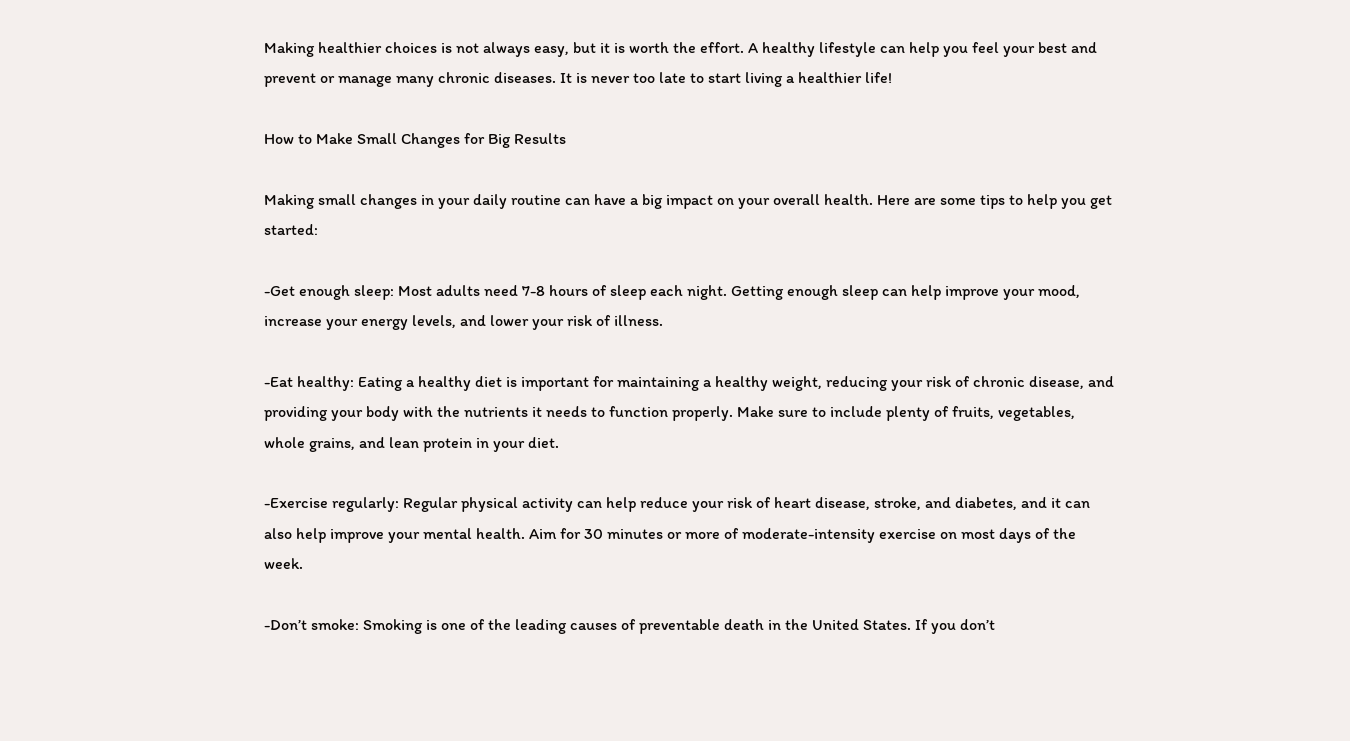Making healthier choices is not always easy, but it is worth the effort. A healthy lifestyle can help you feel your best and prevent or manage many chronic diseases. It is never too late to start living a healthier life!

How to Make Small Changes for Big Results

Making small changes in your daily routine can have a big impact on your overall health. Here are some tips to help you get started:

-Get enough sleep: Most adults need 7-8 hours of sleep each night. Getting enough sleep can help improve your mood, increase your energy levels, and lower your risk of illness.

-Eat healthy: Eating a healthy diet is important for maintaining a healthy weight, reducing your risk of chronic disease, and providing your body with the nutrients it needs to function properly. Make sure to include plenty of fruits, vegetables, whole grains, and lean protein in your diet.

-Exercise regularly: Regular physical activity can help reduce your risk of heart disease, stroke, and diabetes, and it can also help improve your mental health. Aim for 30 minutes or more of moderate-intensity exercise on most days of the week.

-Don’t smoke: Smoking is one of the leading causes of preventable death in the United States. If you don’t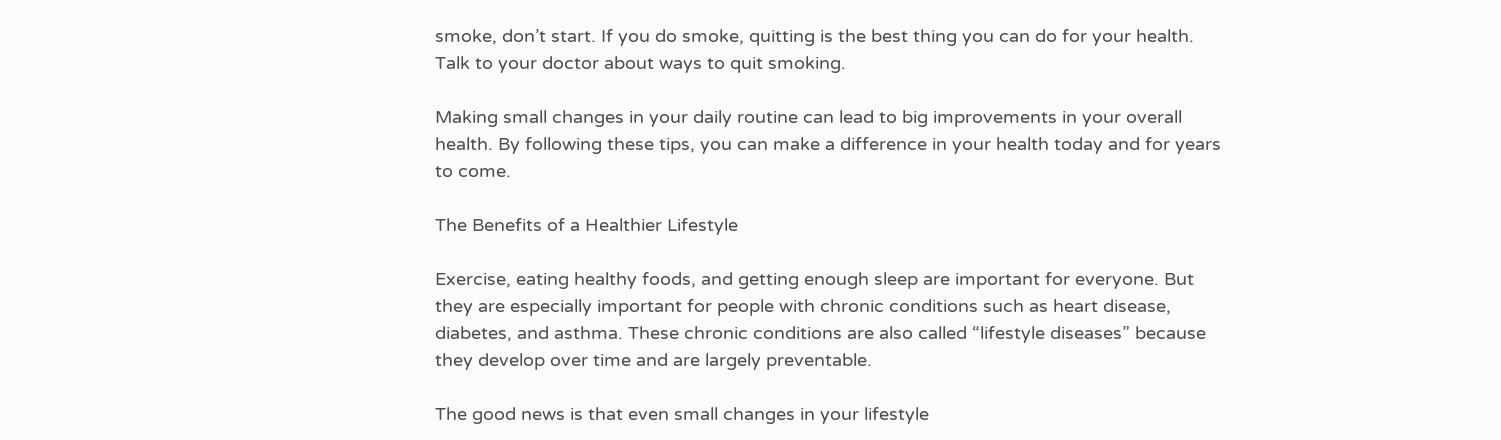smoke, don’t start. If you do smoke, quitting is the best thing you can do for your health. Talk to your doctor about ways to quit smoking.

Making small changes in your daily routine can lead to big improvements in your overall health. By following these tips, you can make a difference in your health today and for years to come.

The Benefits of a Healthier Lifestyle

Exercise, eating healthy foods, and getting enough sleep are important for everyone. But they are especially important for people with chronic conditions such as heart disease, diabetes, and asthma. These chronic conditions are also called “lifestyle diseases” because they develop over time and are largely preventable.

The good news is that even small changes in your lifestyle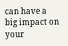can have a big impact on your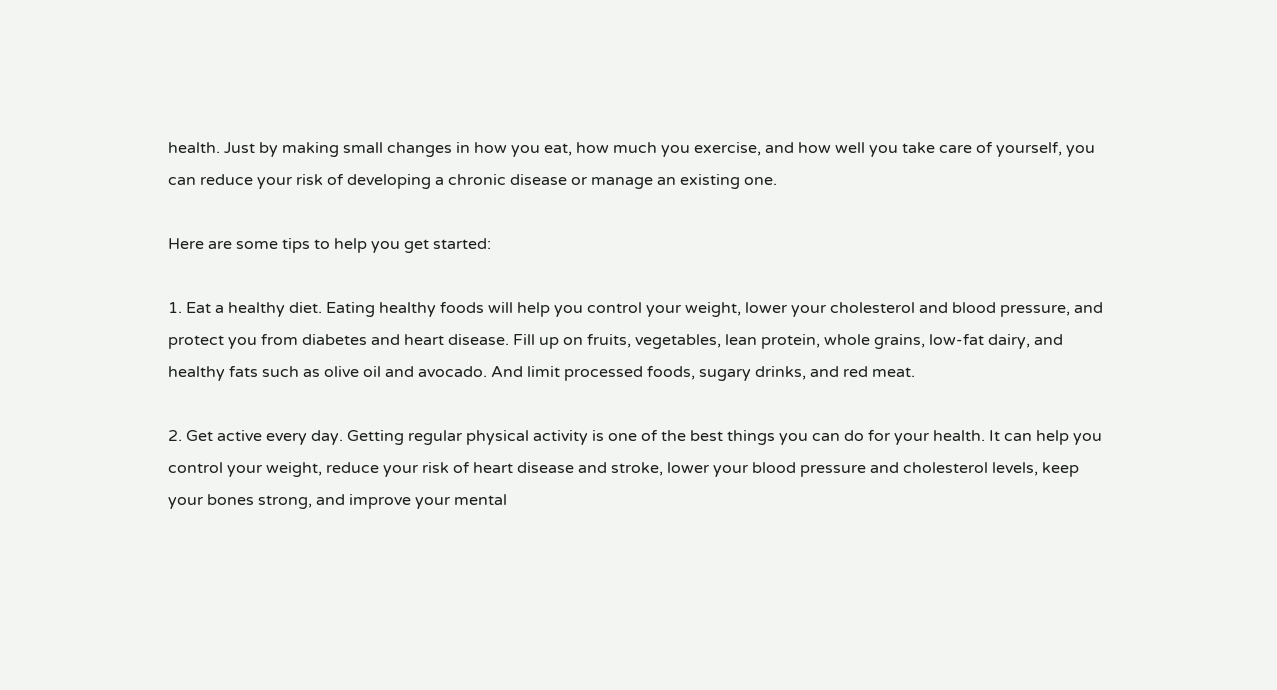health. Just by making small changes in how you eat, how much you exercise, and how well you take care of yourself, you can reduce your risk of developing a chronic disease or manage an existing one.

Here are some tips to help you get started:

1. Eat a healthy diet. Eating healthy foods will help you control your weight, lower your cholesterol and blood pressure, and protect you from diabetes and heart disease. Fill up on fruits, vegetables, lean protein, whole grains, low-fat dairy, and healthy fats such as olive oil and avocado. And limit processed foods, sugary drinks, and red meat.

2. Get active every day. Getting regular physical activity is one of the best things you can do for your health. It can help you control your weight, reduce your risk of heart disease and stroke, lower your blood pressure and cholesterol levels, keep your bones strong, and improve your mental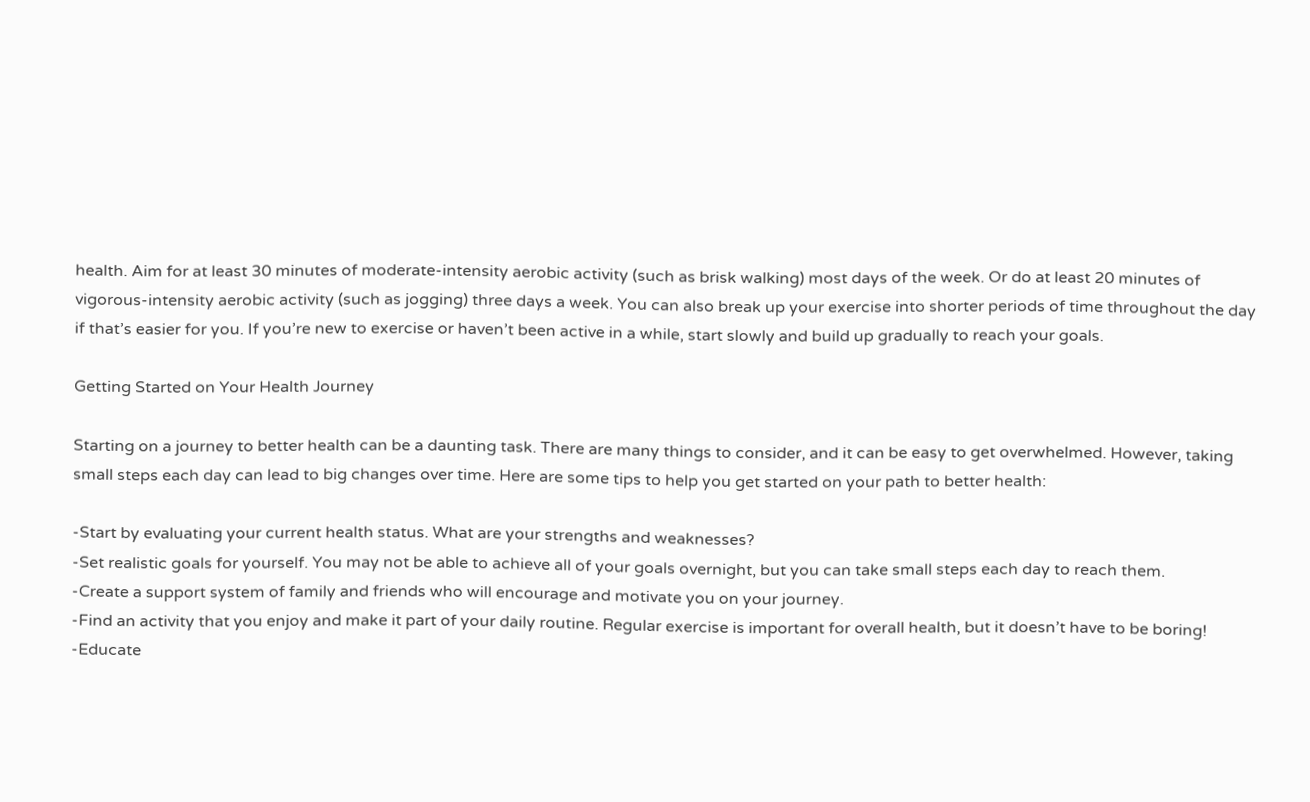health. Aim for at least 30 minutes of moderate-intensity aerobic activity (such as brisk walking) most days of the week. Or do at least 20 minutes of vigorous-intensity aerobic activity (such as jogging) three days a week. You can also break up your exercise into shorter periods of time throughout the day if that’s easier for you. If you’re new to exercise or haven’t been active in a while, start slowly and build up gradually to reach your goals.

Getting Started on Your Health Journey

Starting on a journey to better health can be a daunting task. There are many things to consider, and it can be easy to get overwhelmed. However, taking small steps each day can lead to big changes over time. Here are some tips to help you get started on your path to better health:

-Start by evaluating your current health status. What are your strengths and weaknesses?
-Set realistic goals for yourself. You may not be able to achieve all of your goals overnight, but you can take small steps each day to reach them.
-Create a support system of family and friends who will encourage and motivate you on your journey.
-Find an activity that you enjoy and make it part of your daily routine. Regular exercise is important for overall health, but it doesn’t have to be boring!
-Educate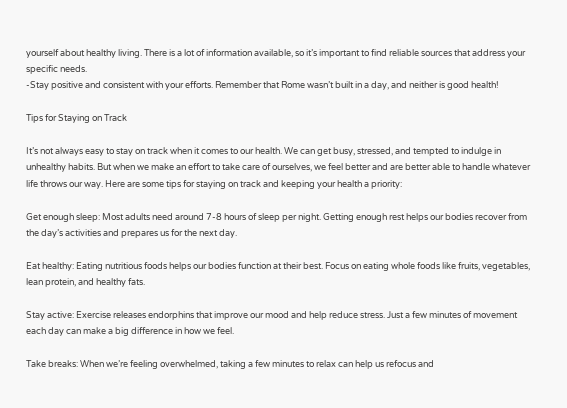yourself about healthy living. There is a lot of information available, so it’s important to find reliable sources that address your specific needs.
-Stay positive and consistent with your efforts. Remember that Rome wasn’t built in a day, and neither is good health!

Tips for Staying on Track

It’s not always easy to stay on track when it comes to our health. We can get busy, stressed, and tempted to indulge in unhealthy habits. But when we make an effort to take care of ourselves, we feel better and are better able to handle whatever life throws our way. Here are some tips for staying on track and keeping your health a priority:

Get enough sleep: Most adults need around 7-8 hours of sleep per night. Getting enough rest helps our bodies recover from the day’s activities and prepares us for the next day.

Eat healthy: Eating nutritious foods helps our bodies function at their best. Focus on eating whole foods like fruits, vegetables, lean protein, and healthy fats.

Stay active: Exercise releases endorphins that improve our mood and help reduce stress. Just a few minutes of movement each day can make a big difference in how we feel.

Take breaks: When we’re feeling overwhelmed, taking a few minutes to relax can help us refocus and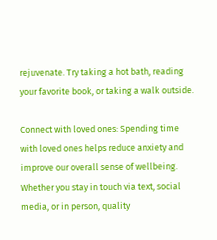rejuvenate. Try taking a hot bath, reading your favorite book, or taking a walk outside.

Connect with loved ones: Spending time with loved ones helps reduce anxiety and improve our overall sense of wellbeing. Whether you stay in touch via text, social media, or in person, quality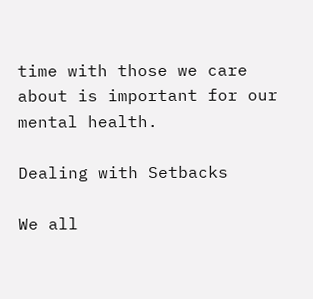time with those we care about is important for our mental health.

Dealing with Setbacks

We all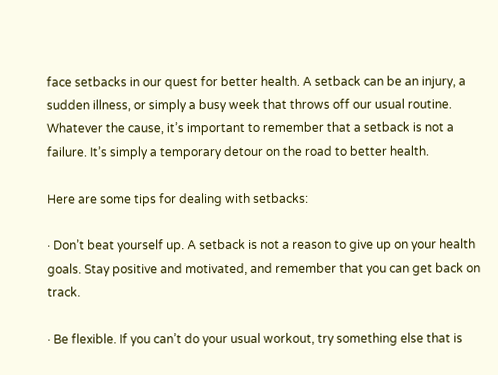face setbacks in our quest for better health. A setback can be an injury, a sudden illness, or simply a busy week that throws off our usual routine. Whatever the cause, it’s important to remember that a setback is not a failure. It’s simply a temporary detour on the road to better health.

Here are some tips for dealing with setbacks:

· Don’t beat yourself up. A setback is not a reason to give up on your health goals. Stay positive and motivated, and remember that you can get back on track.

· Be flexible. If you can’t do your usual workout, try something else that is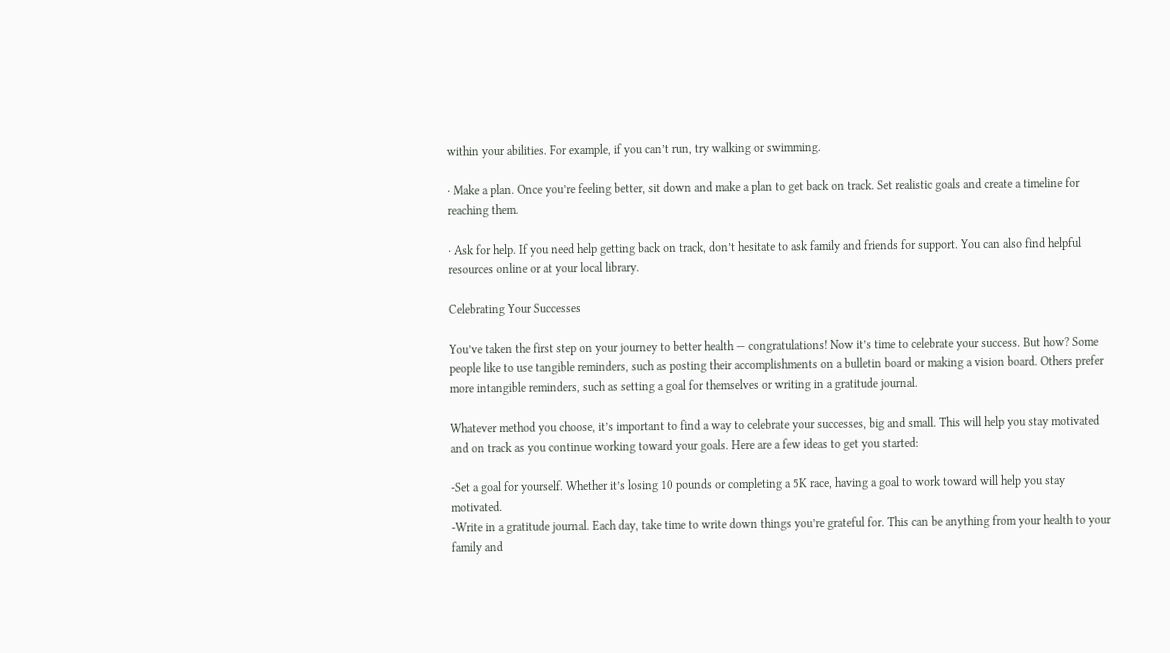within your abilities. For example, if you can’t run, try walking or swimming.

· Make a plan. Once you’re feeling better, sit down and make a plan to get back on track. Set realistic goals and create a timeline for reaching them.

· Ask for help. If you need help getting back on track, don’t hesitate to ask family and friends for support. You can also find helpful resources online or at your local library.

Celebrating Your Successes

You’ve taken the first step on your journey to better health — congratulations! Now it’s time to celebrate your success. But how? Some people like to use tangible reminders, such as posting their accomplishments on a bulletin board or making a vision board. Others prefer more intangible reminders, such as setting a goal for themselves or writing in a gratitude journal.

Whatever method you choose, it’s important to find a way to celebrate your successes, big and small. This will help you stay motivated and on track as you continue working toward your goals. Here are a few ideas to get you started:

-Set a goal for yourself. Whether it’s losing 10 pounds or completing a 5K race, having a goal to work toward will help you stay motivated.
-Write in a gratitude journal. Each day, take time to write down things you’re grateful for. This can be anything from your health to your family and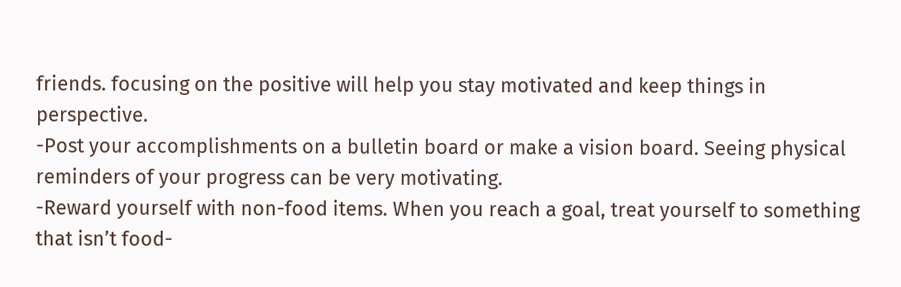friends. focusing on the positive will help you stay motivated and keep things in perspective.
-Post your accomplishments on a bulletin board or make a vision board. Seeing physical reminders of your progress can be very motivating.
-Reward yourself with non-food items. When you reach a goal, treat yourself to something that isn’t food-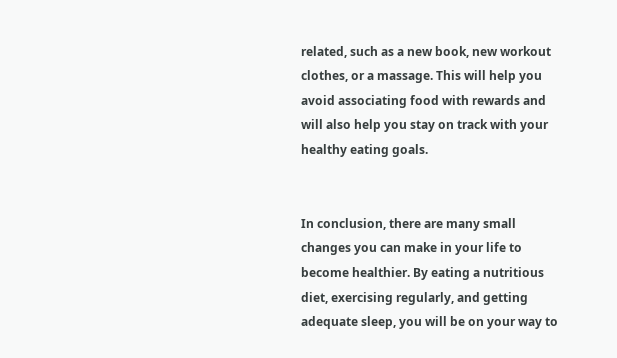related, such as a new book, new workout clothes, or a massage. This will help you avoid associating food with rewards and will also help you stay on track with your healthy eating goals.


In conclusion, there are many small changes you can make in your life to become healthier. By eating a nutritious diet, exercising regularly, and getting adequate sleep, you will be on your way to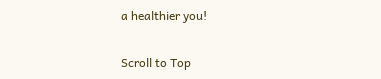a healthier you!

Scroll to Top